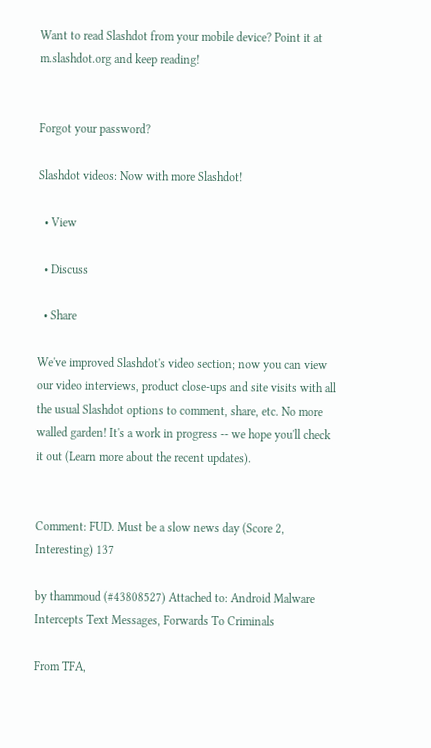Want to read Slashdot from your mobile device? Point it at m.slashdot.org and keep reading!


Forgot your password?

Slashdot videos: Now with more Slashdot!

  • View

  • Discuss

  • Share

We've improved Slashdot's video section; now you can view our video interviews, product close-ups and site visits with all the usual Slashdot options to comment, share, etc. No more walled garden! It's a work in progress -- we hope you'll check it out (Learn more about the recent updates).


Comment: FUD. Must be a slow news day (Score 2, Interesting) 137

by thammoud (#43808527) Attached to: Android Malware Intercepts Text Messages, Forwards To Criminals

From TFA,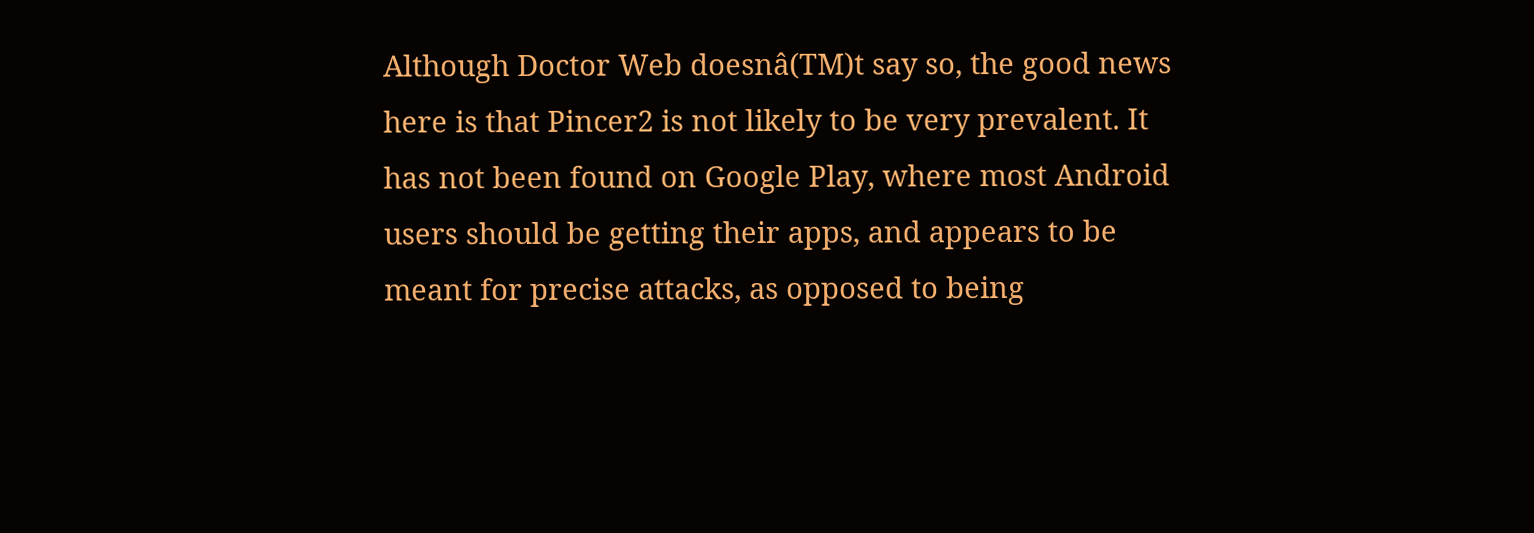Although Doctor Web doesnâ(TM)t say so, the good news here is that Pincer2 is not likely to be very prevalent. It has not been found on Google Play, where most Android users should be getting their apps, and appears to be meant for precise attacks, as opposed to being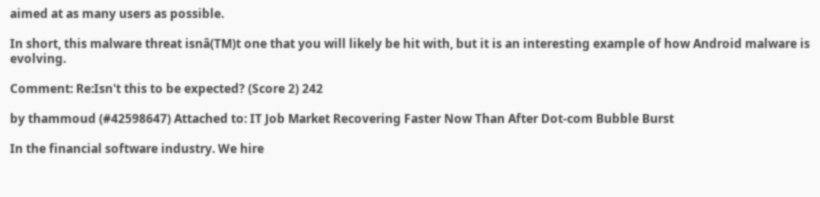aimed at as many users as possible.

In short, this malware threat isnâ(TM)t one that you will likely be hit with, but it is an interesting example of how Android malware is evolving.

Comment: Re:Isn't this to be expected? (Score 2) 242

by thammoud (#42598647) Attached to: IT Job Market Recovering Faster Now Than After Dot-com Bubble Burst

In the financial software industry. We hire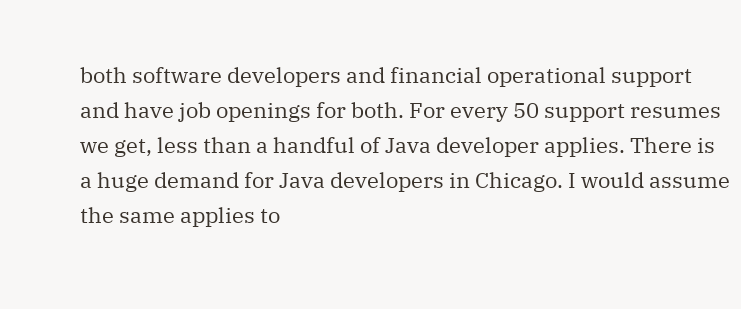both software developers and financial operational support and have job openings for both. For every 50 support resumes we get, less than a handful of Java developer applies. There is a huge demand for Java developers in Chicago. I would assume the same applies to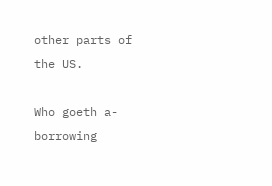other parts of the US.

Who goeth a-borrowing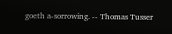goeth a-sorrowing. -- Thomas Tusser